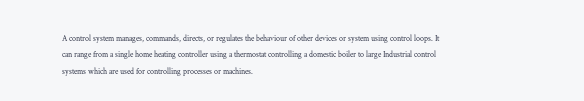A control system manages, commands, directs, or regulates the behaviour of other devices or system using control loops. It can range from a single home heating controller using a thermostat controlling a domestic boiler to large Industrial control systems which are used for controlling processes or machines.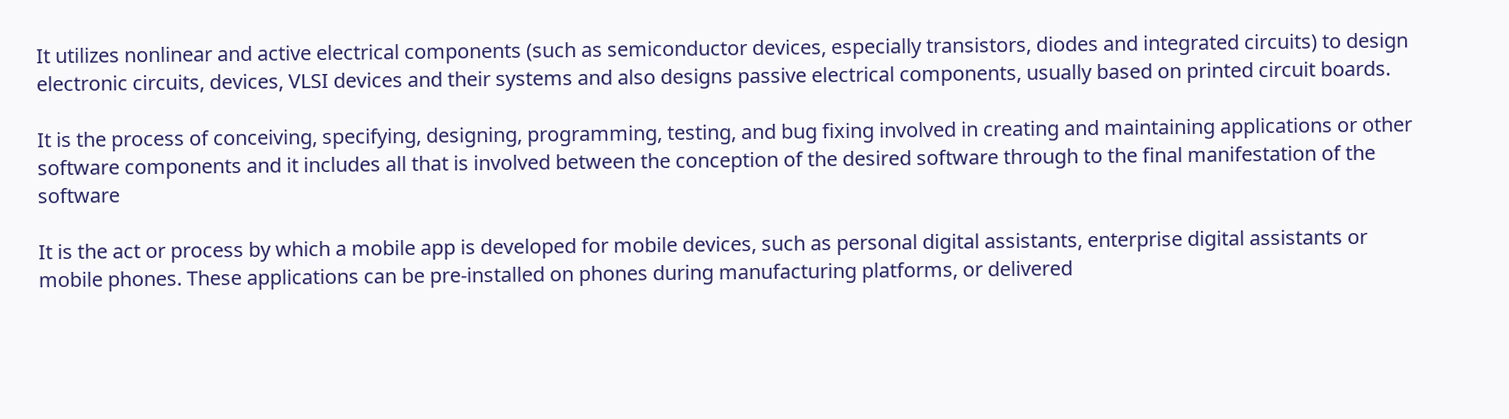It utilizes nonlinear and active electrical components (such as semiconductor devices, especially transistors, diodes and integrated circuits) to design electronic circuits, devices, VLSI devices and their systems and also designs passive electrical components, usually based on printed circuit boards.

It is the process of conceiving, specifying, designing, programming, testing, and bug fixing involved in creating and maintaining applications or other software components and it includes all that is involved between the conception of the desired software through to the final manifestation of the software

It is the act or process by which a mobile app is developed for mobile devices, such as personal digital assistants, enterprise digital assistants or mobile phones. These applications can be pre-installed on phones during manufacturing platforms, or delivered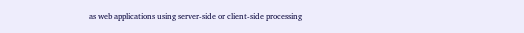as web applications using server-side or client-side processing